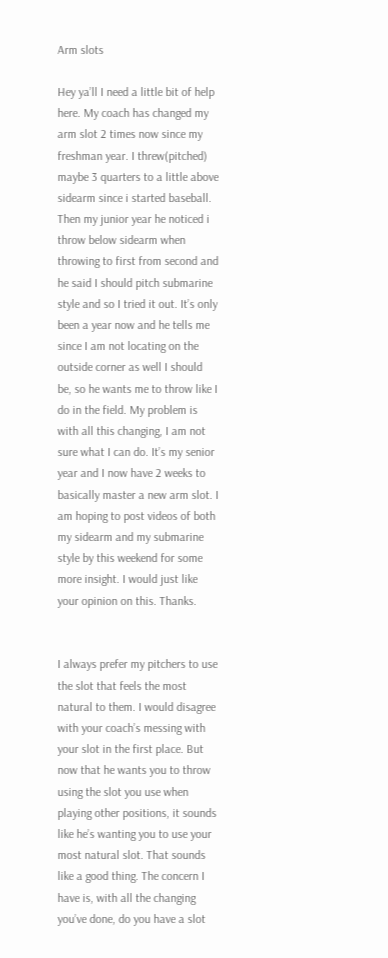Arm slots

Hey ya’ll I need a little bit of help here. My coach has changed my arm slot 2 times now since my freshman year. I threw(pitched) maybe 3 quarters to a little above sidearm since i started baseball. Then my junior year he noticed i throw below sidearm when throwing to first from second and he said I should pitch submarine style and so I tried it out. It’s only been a year now and he tells me since I am not locating on the outside corner as well I should be, so he wants me to throw like I do in the field. My problem is with all this changing, I am not sure what I can do. It’s my senior year and I now have 2 weeks to basically master a new arm slot. I am hoping to post videos of both my sidearm and my submarine style by this weekend for some more insight. I would just like your opinion on this. Thanks.


I always prefer my pitchers to use the slot that feels the most natural to them. I would disagree with your coach’s messing with your slot in the first place. But now that he wants you to throw using the slot you use when playing other positions, it sounds like he’s wanting you to use your most natural slot. That sounds like a good thing. The concern I have is, with all the changing you’ve done, do you have a slot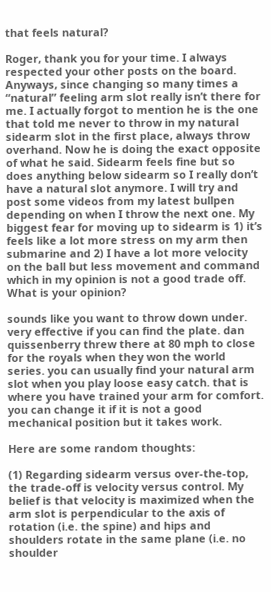that feels natural?

Roger, thank you for your time. I always respected your other posts on the board. Anyways, since changing so many times a “natural” feeling arm slot really isn’t there for me. I actually forgot to mention he is the one that told me never to throw in my natural sidearm slot in the first place, always throw overhand. Now he is doing the exact opposite of what he said. Sidearm feels fine but so does anything below sidearm so I really don’t have a natural slot anymore. I will try and post some videos from my latest bullpen depending on when I throw the next one. My biggest fear for moving up to sidearm is 1) it’s feels like a lot more stress on my arm then submarine and 2) I have a lot more velocity on the ball but less movement and command which in my opinion is not a good trade off. What is your opinion?

sounds like you want to throw down under. very effective if you can find the plate. dan quissenberry threw there at 80 mph to close for the royals when they won the world series. you can usually find your natural arm slot when you play loose easy catch. that is where you have trained your arm for comfort. you can change it if it is not a good mechanical position but it takes work.

Here are some random thoughts:

(1) Regarding sidearm versus over-the-top, the trade-off is velocity versus control. My belief is that velocity is maximized when the arm slot is perpendicular to the axis of rotation (i.e. the spine) and hips and shoulders rotate in the same plane (i.e. no shoulder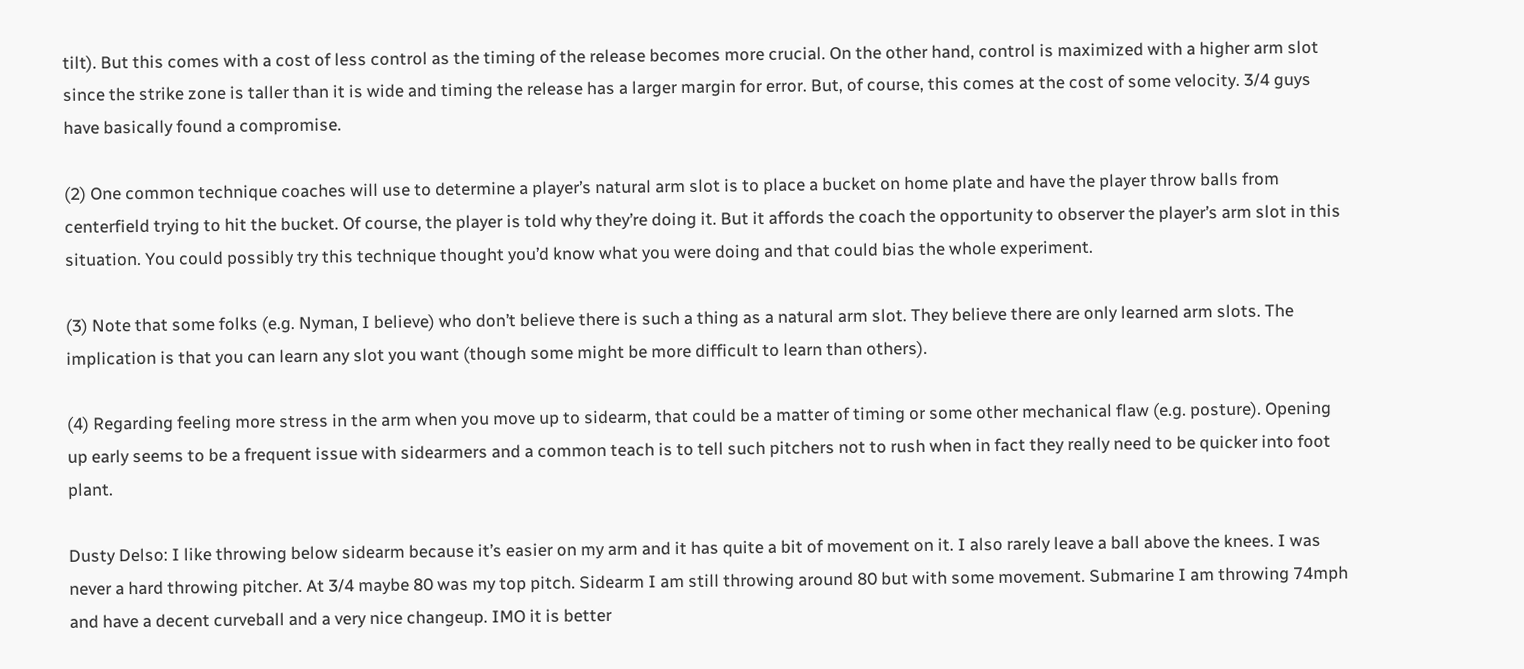tilt). But this comes with a cost of less control as the timing of the release becomes more crucial. On the other hand, control is maximized with a higher arm slot since the strike zone is taller than it is wide and timing the release has a larger margin for error. But, of course, this comes at the cost of some velocity. 3/4 guys have basically found a compromise.

(2) One common technique coaches will use to determine a player’s natural arm slot is to place a bucket on home plate and have the player throw balls from centerfield trying to hit the bucket. Of course, the player is told why they’re doing it. But it affords the coach the opportunity to observer the player’s arm slot in this situation. You could possibly try this technique thought you’d know what you were doing and that could bias the whole experiment.

(3) Note that some folks (e.g. Nyman, I believe) who don’t believe there is such a thing as a natural arm slot. They believe there are only learned arm slots. The implication is that you can learn any slot you want (though some might be more difficult to learn than others).

(4) Regarding feeling more stress in the arm when you move up to sidearm, that could be a matter of timing or some other mechanical flaw (e.g. posture). Opening up early seems to be a frequent issue with sidearmers and a common teach is to tell such pitchers not to rush when in fact they really need to be quicker into foot plant.

Dusty Delso: I like throwing below sidearm because it’s easier on my arm and it has quite a bit of movement on it. I also rarely leave a ball above the knees. I was never a hard throwing pitcher. At 3/4 maybe 80 was my top pitch. Sidearm I am still throwing around 80 but with some movement. Submarine I am throwing 74mph and have a decent curveball and a very nice changeup. IMO it is better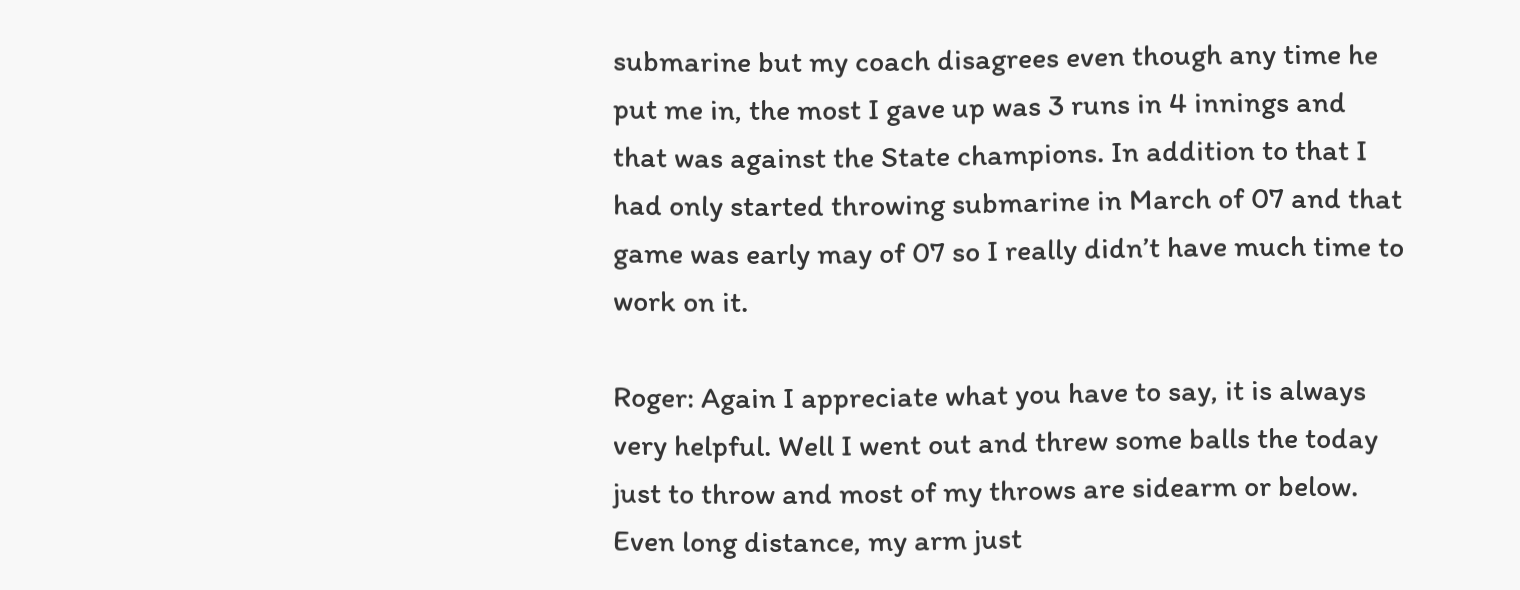submarine but my coach disagrees even though any time he put me in, the most I gave up was 3 runs in 4 innings and that was against the State champions. In addition to that I had only started throwing submarine in March of 07 and that game was early may of 07 so I really didn’t have much time to work on it.

Roger: Again I appreciate what you have to say, it is always very helpful. Well I went out and threw some balls the today just to throw and most of my throws are sidearm or below. Even long distance, my arm just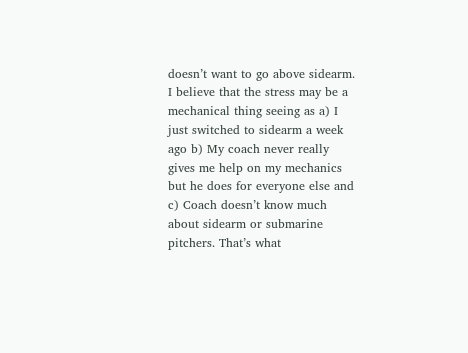doesn’t want to go above sidearm. I believe that the stress may be a mechanical thing seeing as a) I just switched to sidearm a week ago b) My coach never really gives me help on my mechanics but he does for everyone else and c) Coach doesn’t know much about sidearm or submarine pitchers. That’s what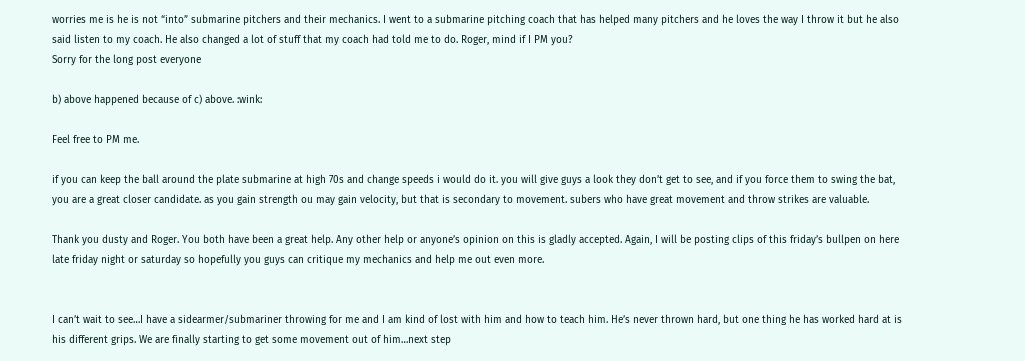worries me is he is not “into” submarine pitchers and their mechanics. I went to a submarine pitching coach that has helped many pitchers and he loves the way I throw it but he also said listen to my coach. He also changed a lot of stuff that my coach had told me to do. Roger, mind if I PM you?
Sorry for the long post everyone

b) above happened because of c) above. :wink:

Feel free to PM me.

if you can keep the ball around the plate submarine at high 70s and change speeds i would do it. you will give guys a look they don’t get to see, and if you force them to swing the bat, you are a great closer candidate. as you gain strength ou may gain velocity, but that is secondary to movement. subers who have great movement and throw strikes are valuable.

Thank you dusty and Roger. You both have been a great help. Any other help or anyone’s opinion on this is gladly accepted. Again, I will be posting clips of this friday’s bullpen on here late friday night or saturday so hopefully you guys can critique my mechanics and help me out even more.


I can’t wait to see…I have a sidearmer/submariner throwing for me and I am kind of lost with him and how to teach him. He’s never thrown hard, but one thing he has worked hard at is his different grips. We are finally starting to get some movement out of him…next step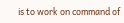is to work on command of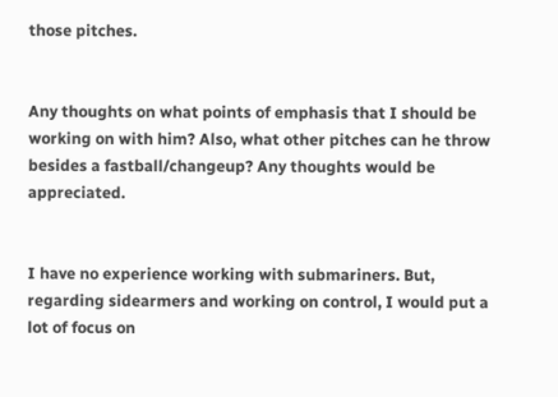those pitches.


Any thoughts on what points of emphasis that I should be working on with him? Also, what other pitches can he throw besides a fastball/changeup? Any thoughts would be appreciated.


I have no experience working with submariners. But, regarding sidearmers and working on control, I would put a lot of focus on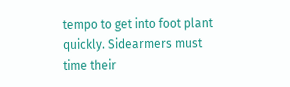tempo to get into foot plant quickly. Sidearmers must time their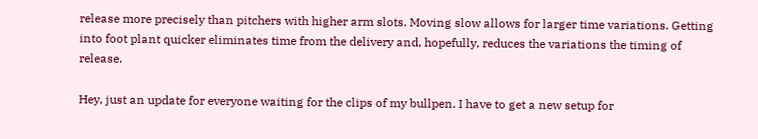release more precisely than pitchers with higher arm slots. Moving slow allows for larger time variations. Getting into foot plant quicker eliminates time from the delivery and, hopefully, reduces the variations the timing of release.

Hey, just an update for everyone waiting for the clips of my bullpen. I have to get a new setup for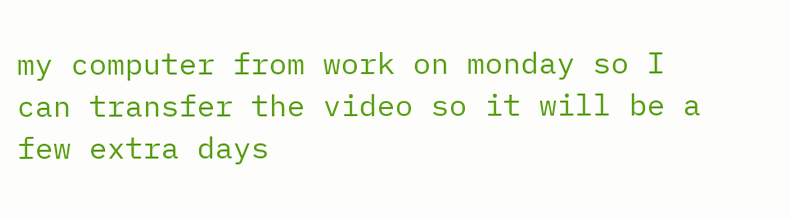my computer from work on monday so I can transfer the video so it will be a few extra days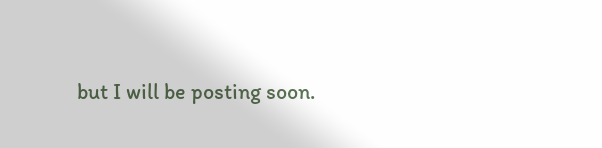but I will be posting soon.